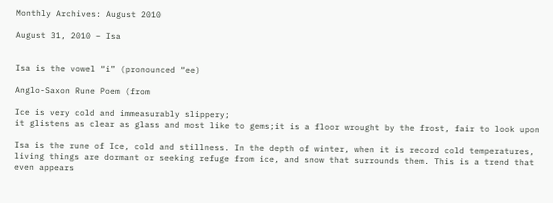Monthly Archives: August 2010

August 31, 2010 – Isa


Isa is the vowel “i” (pronounced “ee)

Anglo-Saxon Rune Poem (from

Ice is very cold and immeasurably slippery;
it glistens as clear as glass and most like to gems;it is a floor wrought by the frost, fair to look upon

Isa is the rune of Ice, cold and stillness. In the depth of winter, when it is record cold temperatures, living things are dormant or seeking refuge from ice, and snow that surrounds them. This is a trend that even appears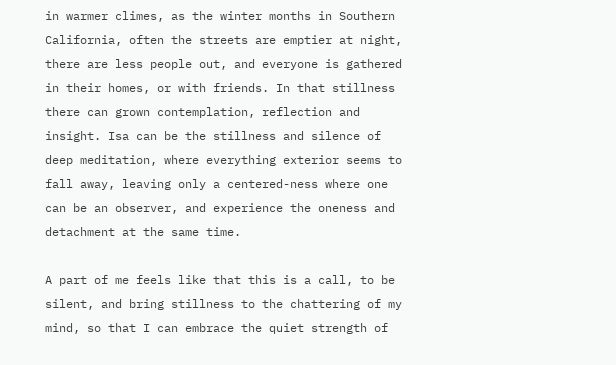in warmer climes, as the winter months in Southern California, often the streets are emptier at night, there are less people out, and everyone is gathered in their homes, or with friends. In that stillness there can grown contemplation, reflection and insight. Isa can be the stillness and silence of deep meditation, where everything exterior seems to fall away, leaving only a centered-ness where one can be an observer, and experience the oneness and detachment at the same time.

A part of me feels like that this is a call, to be silent, and bring stillness to the chattering of my mind, so that I can embrace the quiet strength of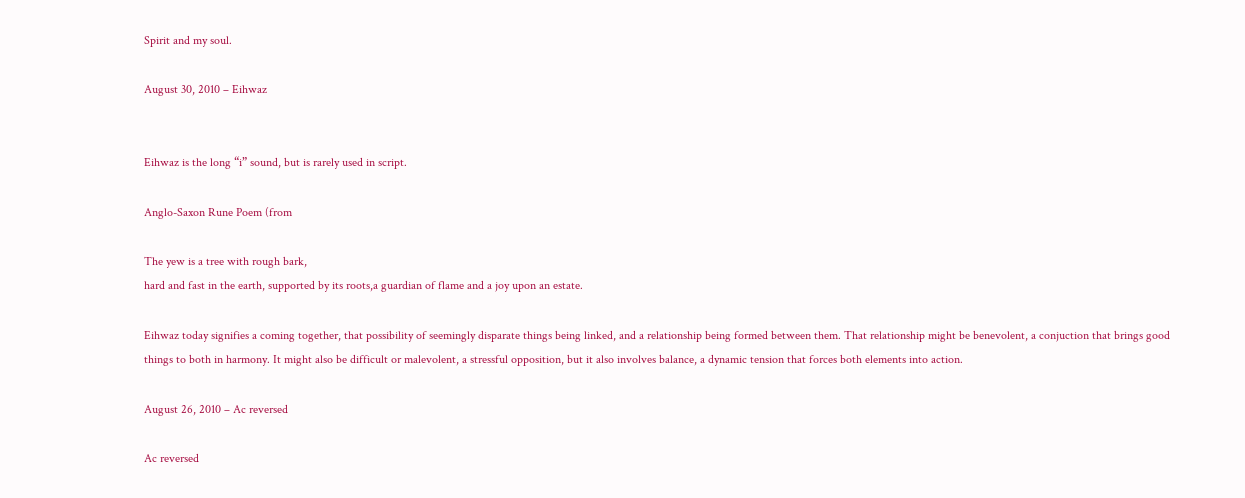Spirit and my soul.

August 30, 2010 – Eihwaz


Eihwaz is the long “i” sound, but is rarely used in script.

Anglo-Saxon Rune Poem (from

The yew is a tree with rough bark,
hard and fast in the earth, supported by its roots,a guardian of flame and a joy upon an estate.

Eihwaz today signifies a coming together, that possibility of seemingly disparate things being linked, and a relationship being formed between them. That relationship might be benevolent, a conjuction that brings good things to both in harmony. It might also be difficult or malevolent, a stressful opposition, but it also involves balance, a dynamic tension that forces both elements into action.

August 26, 2010 – Ac reversed

Ac reversed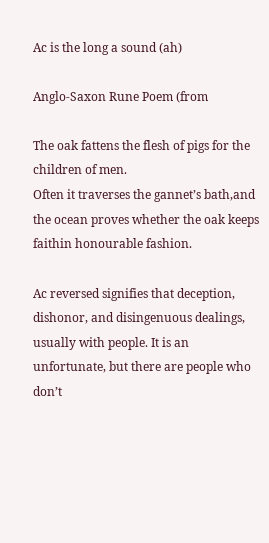Ac is the long a sound (ah)

Anglo-Saxon Rune Poem (from

The oak fattens the flesh of pigs for the children of men.
Often it traverses the gannet’s bath,and the ocean proves whether the oak keeps faithin honourable fashion.

Ac reversed signifies that deception, dishonor, and disingenuous dealings, usually with people. It is an unfortunate, but there are people who don’t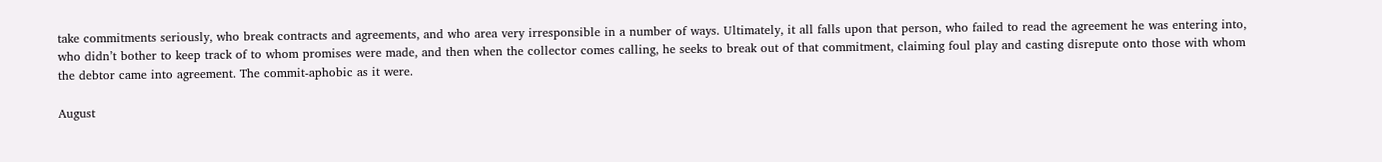take commitments seriously, who break contracts and agreements, and who area very irresponsible in a number of ways. Ultimately, it all falls upon that person, who failed to read the agreement he was entering into, who didn’t bother to keep track of to whom promises were made, and then when the collector comes calling, he seeks to break out of that commitment, claiming foul play and casting disrepute onto those with whom the debtor came into agreement. The commit-aphobic as it were.

August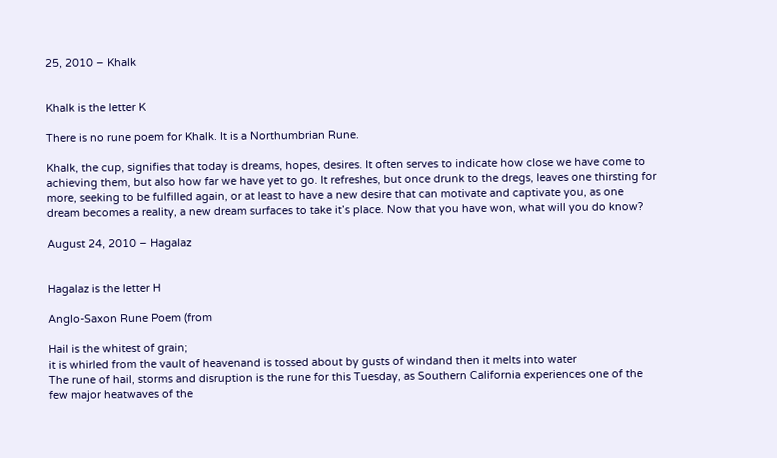25, 2010 – Khalk


Khalk is the letter K

There is no rune poem for Khalk. It is a Northumbrian Rune.

Khalk, the cup, signifies that today is dreams, hopes, desires. It often serves to indicate how close we have come to achieving them, but also how far we have yet to go. It refreshes, but once drunk to the dregs, leaves one thirsting for more, seeking to be fulfilled again, or at least to have a new desire that can motivate and captivate you, as one dream becomes a reality, a new dream surfaces to take it’s place. Now that you have won, what will you do know?

August 24, 2010 – Hagalaz


Hagalaz is the letter H

Anglo-Saxon Rune Poem (from

Hail is the whitest of grain;
it is whirled from the vault of heavenand is tossed about by gusts of windand then it melts into water
The rune of hail, storms and disruption is the rune for this Tuesday, as Southern California experiences one of the few major heatwaves of the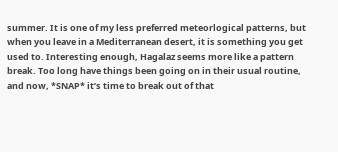summer. It is one of my less preferred meteorlogical patterns, but when you leave in a Mediterranean desert, it is something you get used to. Interesting enough, Hagalaz seems more like a pattern break. Too long have things been going on in their usual routine, and now, *SNAP* it’s time to break out of that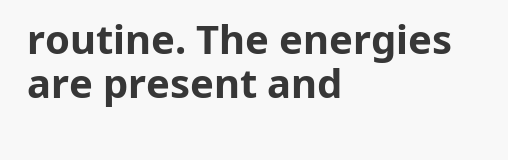routine. The energies are present and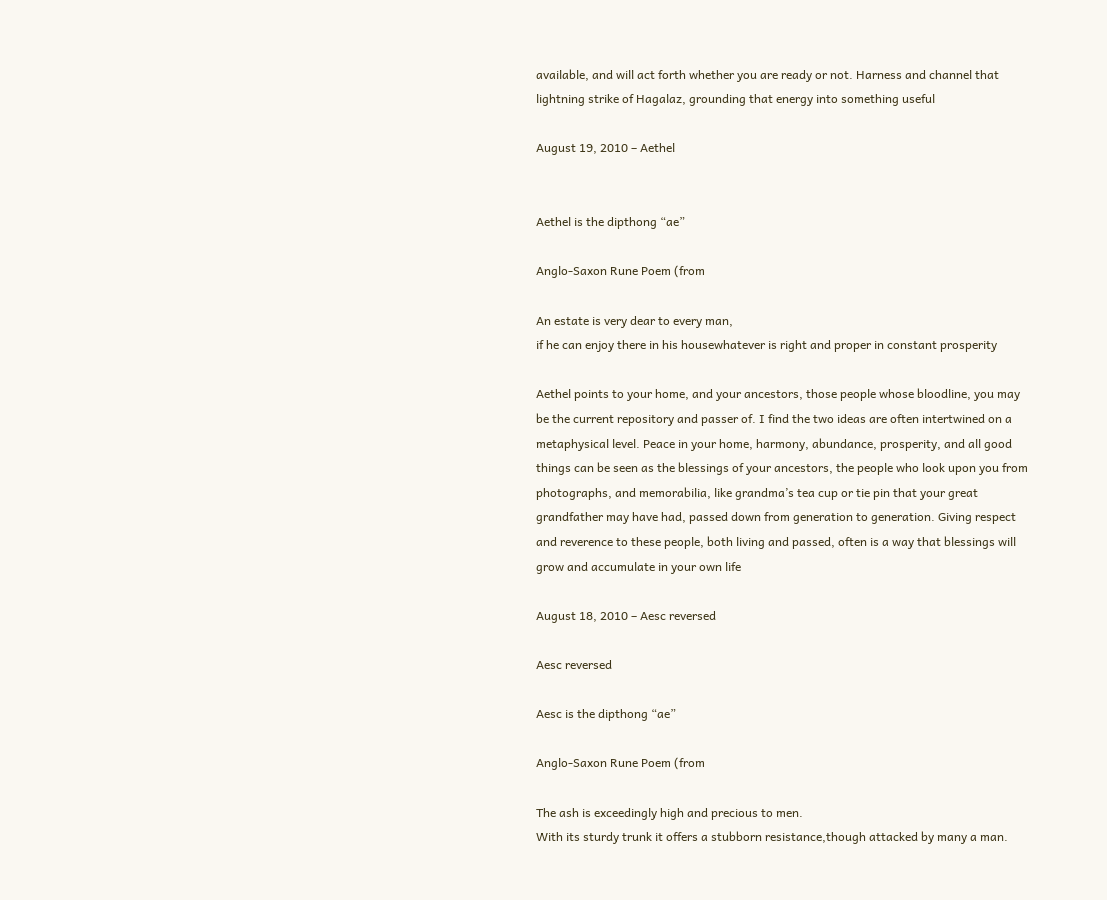available, and will act forth whether you are ready or not. Harness and channel that lightning strike of Hagalaz, grounding that energy into something useful

August 19, 2010 – Aethel


Aethel is the dipthong “ae”

Anglo-Saxon Rune Poem (from

An estate is very dear to every man,
if he can enjoy there in his housewhatever is right and proper in constant prosperity

Aethel points to your home, and your ancestors, those people whose bloodline, you may be the current repository and passer of. I find the two ideas are often intertwined on a metaphysical level. Peace in your home, harmony, abundance, prosperity, and all good things can be seen as the blessings of your ancestors, the people who look upon you from photographs, and memorabilia, like grandma’s tea cup or tie pin that your great grandfather may have had, passed down from generation to generation. Giving respect and reverence to these people, both living and passed, often is a way that blessings will grow and accumulate in your own life

August 18, 2010 – Aesc reversed

Aesc reversed

Aesc is the dipthong “ae”

Anglo-Saxon Rune Poem (from

The ash is exceedingly high and precious to men.
With its sturdy trunk it offers a stubborn resistance,though attacked by many a man.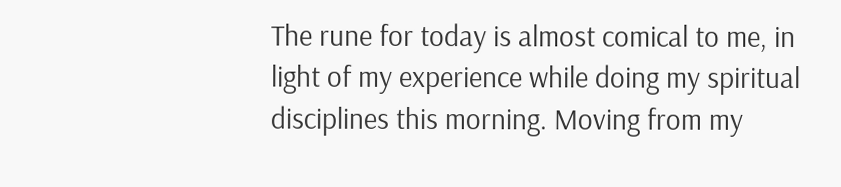The rune for today is almost comical to me, in light of my experience while doing my spiritual disciplines this morning. Moving from my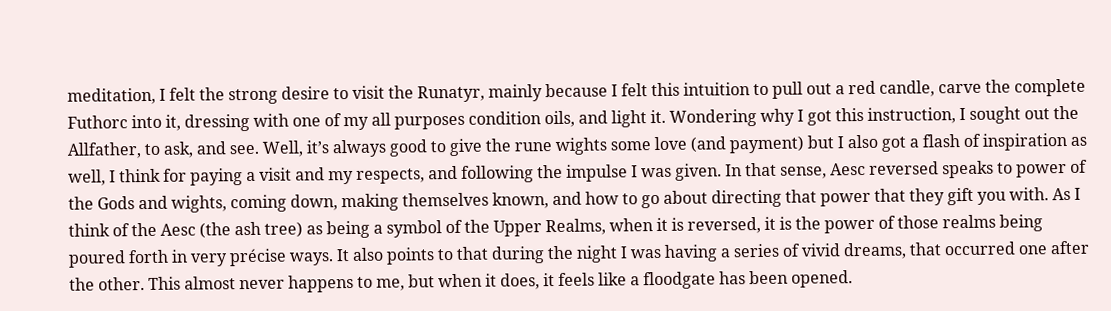meditation, I felt the strong desire to visit the Runatyr, mainly because I felt this intuition to pull out a red candle, carve the complete Futhorc into it, dressing with one of my all purposes condition oils, and light it. Wondering why I got this instruction, I sought out the Allfather, to ask, and see. Well, it’s always good to give the rune wights some love (and payment) but I also got a flash of inspiration as well, I think for paying a visit and my respects, and following the impulse I was given. In that sense, Aesc reversed speaks to power of the Gods and wights, coming down, making themselves known, and how to go about directing that power that they gift you with. As I think of the Aesc (the ash tree) as being a symbol of the Upper Realms, when it is reversed, it is the power of those realms being poured forth in very précise ways. It also points to that during the night I was having a series of vivid dreams, that occurred one after the other. This almost never happens to me, but when it does, it feels like a floodgate has been opened.